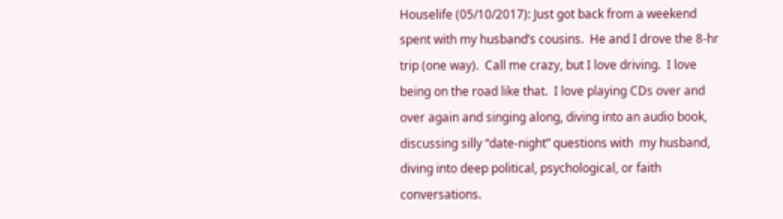Houselife (05/10/2017): Just got back from a weekend spent with my husband’s cousins.  He and I drove the 8-hr trip (one way).  Call me crazy, but I love driving.  I love being on the road like that.  I love playing CDs over and over again and singing along, diving into an audio book, discussing silly “date-night” questions with  my husband, diving into deep political, psychological, or faith conversations.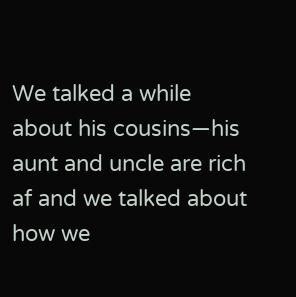We talked a while about his cousins—his aunt and uncle are rich af and we talked about how we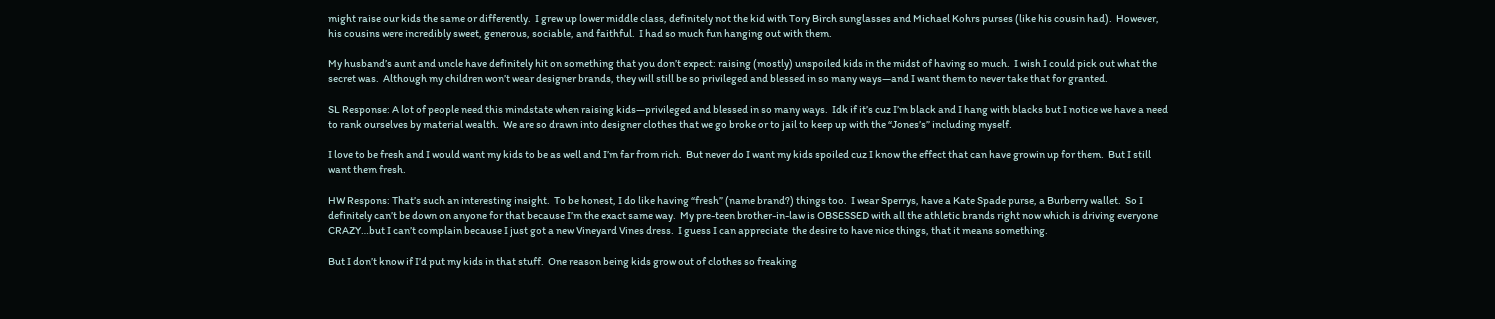might raise our kids the same or differently.  I grew up lower middle class, definitely not the kid with Tory Birch sunglasses and Michael Kohrs purses (like his cousin had).  However, his cousins were incredibly sweet, generous, sociable, and faithful.  I had so much fun hanging out with them.

My husband’s aunt and uncle have definitely hit on something that you don’t expect: raising (mostly) unspoiled kids in the midst of having so much.  I wish I could pick out what the secret was.  Although my children won’t wear designer brands, they will still be so privileged and blessed in so many ways—and I want them to never take that for granted.

SL Response: A lot of people need this mindstate when raising kids—privileged and blessed in so many ways.  Idk if it’s cuz I’m black and I hang with blacks but I notice we have a need to rank ourselves by material wealth.  We are so drawn into designer clothes that we go broke or to jail to keep up with the “Jones’s” including myself.

I love to be fresh and I would want my kids to be as well and I’m far from rich.  But never do I want my kids spoiled cuz I know the effect that can have growin up for them.  But I still want them fresh.

HW Respons: That’s such an interesting insight.  To be honest, I do like having “fresh” (name brand?) things too.  I wear Sperrys, have a Kate Spade purse, a Burberry wallet.  So I definitely can’t be down on anyone for that because I’m the exact same way.  My pre-teen brother-in-law is OBSESSED with all the athletic brands right now which is driving everyone CRAZY…but I can’t complain because I just got a new Vineyard Vines dress.  I guess I can appreciate  the desire to have nice things, that it means something.

But I don’t know if I’d put my kids in that stuff.  One reason being kids grow out of clothes so freaking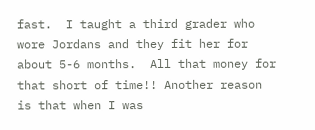fast.  I taught a third grader who wore Jordans and they fit her for about 5-6 months.  All that money for that short of time!! Another reason is that when I was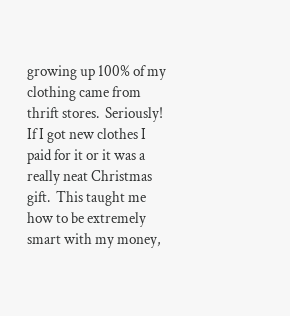growing up 100% of my clothing came from thrift stores.  Seriously!  If I got new clothes I paid for it or it was a really neat Christmas gift.  This taught me how to be extremely smart with my money,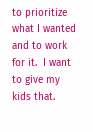to prioritize what I wanted and to work for it.  I want to give my kids that.